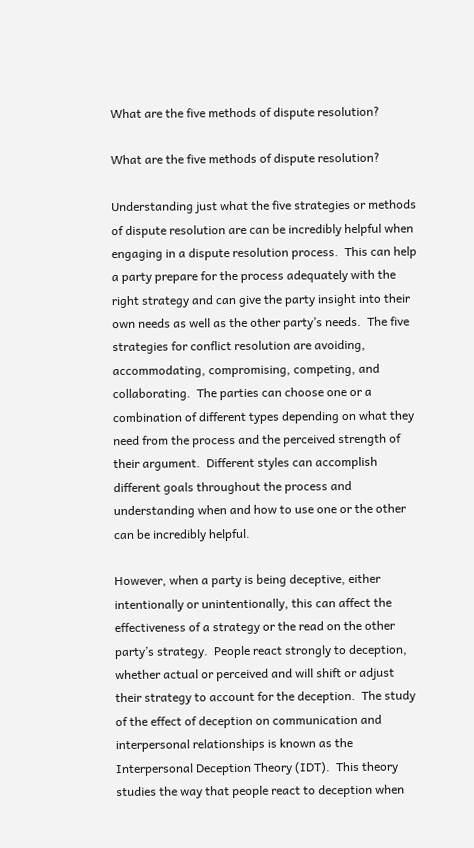What are the five methods of dispute resolution?

What are the five methods of dispute resolution?

Understanding just what the five strategies or methods of dispute resolution are can be incredibly helpful when engaging in a dispute resolution process.  This can help a party prepare for the process adequately with the right strategy and can give the party insight into their own needs as well as the other party’s needs.  The five strategies for conflict resolution are avoiding, accommodating, compromising, competing, and collaborating.  The parties can choose one or a combination of different types depending on what they need from the process and the perceived strength of their argument.  Different styles can accomplish different goals throughout the process and understanding when and how to use one or the other can be incredibly helpful.

However, when a party is being deceptive, either intentionally or unintentionally, this can affect the effectiveness of a strategy or the read on the other party’s strategy.  People react strongly to deception, whether actual or perceived and will shift or adjust their strategy to account for the deception.  The study of the effect of deception on communication and interpersonal relationships is known as the Interpersonal Deception Theory (IDT).  This theory studies the way that people react to deception when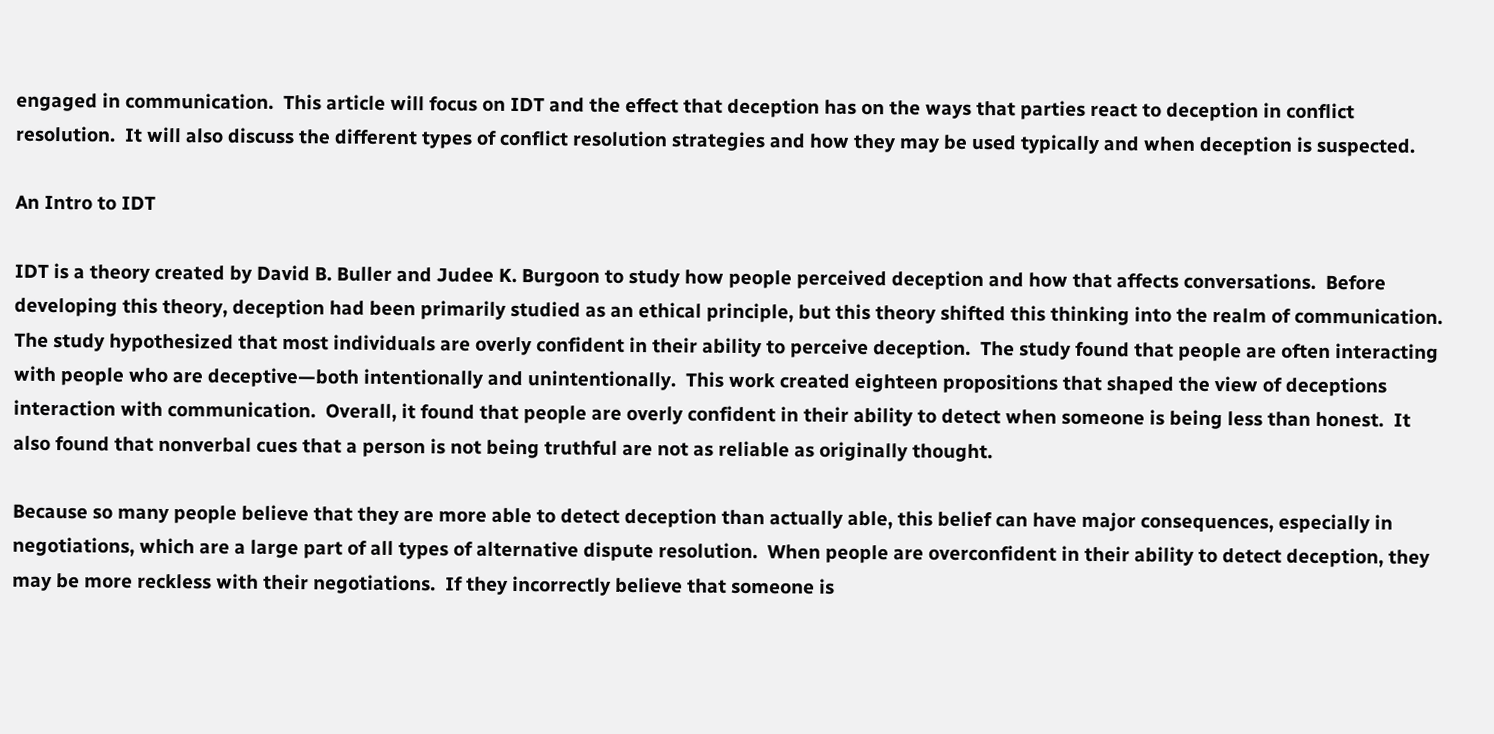engaged in communication.  This article will focus on IDT and the effect that deception has on the ways that parties react to deception in conflict resolution.  It will also discuss the different types of conflict resolution strategies and how they may be used typically and when deception is suspected.

An Intro to IDT

IDT is a theory created by David B. Buller and Judee K. Burgoon to study how people perceived deception and how that affects conversations.  Before developing this theory, deception had been primarily studied as an ethical principle, but this theory shifted this thinking into the realm of communication.  The study hypothesized that most individuals are overly confident in their ability to perceive deception.  The study found that people are often interacting with people who are deceptive—both intentionally and unintentionally.  This work created eighteen propositions that shaped the view of deceptions interaction with communication.  Overall, it found that people are overly confident in their ability to detect when someone is being less than honest.  It also found that nonverbal cues that a person is not being truthful are not as reliable as originally thought.

Because so many people believe that they are more able to detect deception than actually able, this belief can have major consequences, especially in negotiations, which are a large part of all types of alternative dispute resolution.  When people are overconfident in their ability to detect deception, they may be more reckless with their negotiations.  If they incorrectly believe that someone is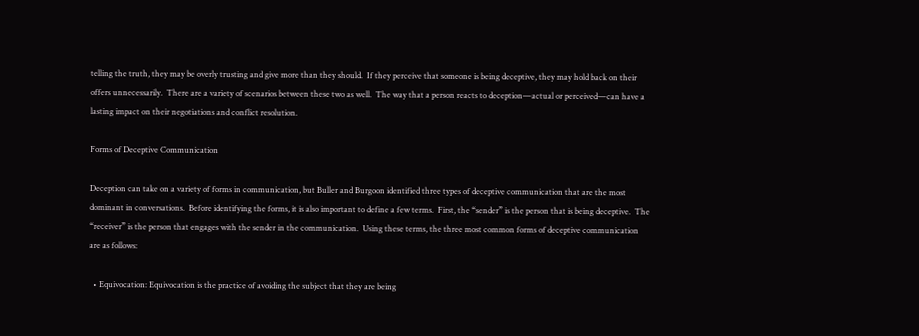telling the truth, they may be overly trusting and give more than they should.  If they perceive that someone is being deceptive, they may hold back on their offers unnecessarily.  There are a variety of scenarios between these two as well.  The way that a person reacts to deception—actual or perceived—can have a lasting impact on their negotiations and conflict resolution.

Forms of Deceptive Communication

Deception can take on a variety of forms in communication, but Buller and Burgoon identified three types of deceptive communication that are the most dominant in conversations.  Before identifying the forms, it is also important to define a few terms.  First, the “sender” is the person that is being deceptive.  The “receiver” is the person that engages with the sender in the communication.  Using these terms, the three most common forms of deceptive communication are as follows:

  • Equivocation: Equivocation is the practice of avoiding the subject that they are being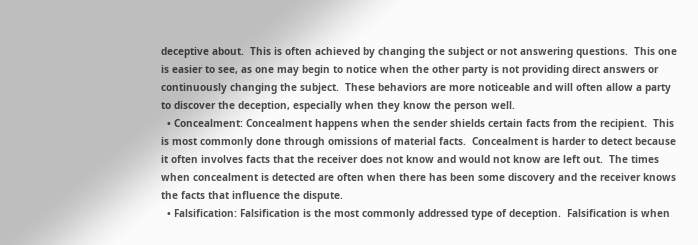deceptive about.  This is often achieved by changing the subject or not answering questions.  This one is easier to see, as one may begin to notice when the other party is not providing direct answers or continuously changing the subject.  These behaviors are more noticeable and will often allow a party to discover the deception, especially when they know the person well.
  • Concealment: Concealment happens when the sender shields certain facts from the recipient.  This is most commonly done through omissions of material facts.  Concealment is harder to detect because it often involves facts that the receiver does not know and would not know are left out.  The times when concealment is detected are often when there has been some discovery and the receiver knows the facts that influence the dispute.
  • Falsification: Falsification is the most commonly addressed type of deception.  Falsification is when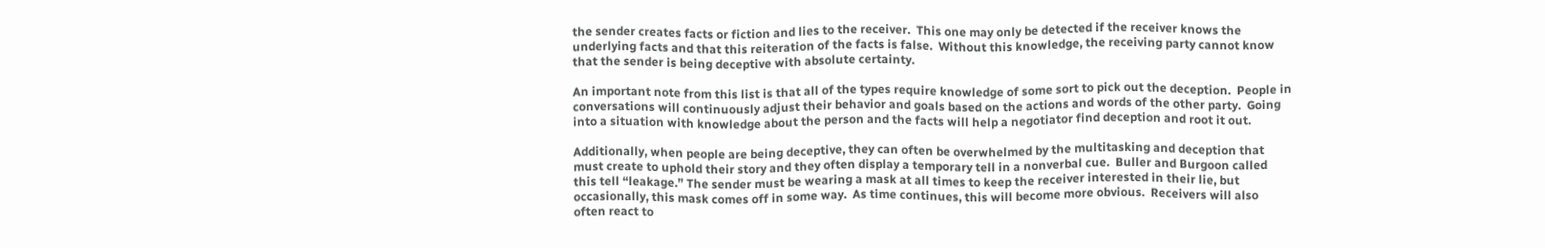the sender creates facts or fiction and lies to the receiver.  This one may only be detected if the receiver knows the underlying facts and that this reiteration of the facts is false.  Without this knowledge, the receiving party cannot know that the sender is being deceptive with absolute certainty.

An important note from this list is that all of the types require knowledge of some sort to pick out the deception.  People in conversations will continuously adjust their behavior and goals based on the actions and words of the other party.  Going into a situation with knowledge about the person and the facts will help a negotiator find deception and root it out.

Additionally, when people are being deceptive, they can often be overwhelmed by the multitasking and deception that must create to uphold their story and they often display a temporary tell in a nonverbal cue.  Buller and Burgoon called this tell “leakage.” The sender must be wearing a mask at all times to keep the receiver interested in their lie, but occasionally, this mask comes off in some way.  As time continues, this will become more obvious.  Receivers will also often react to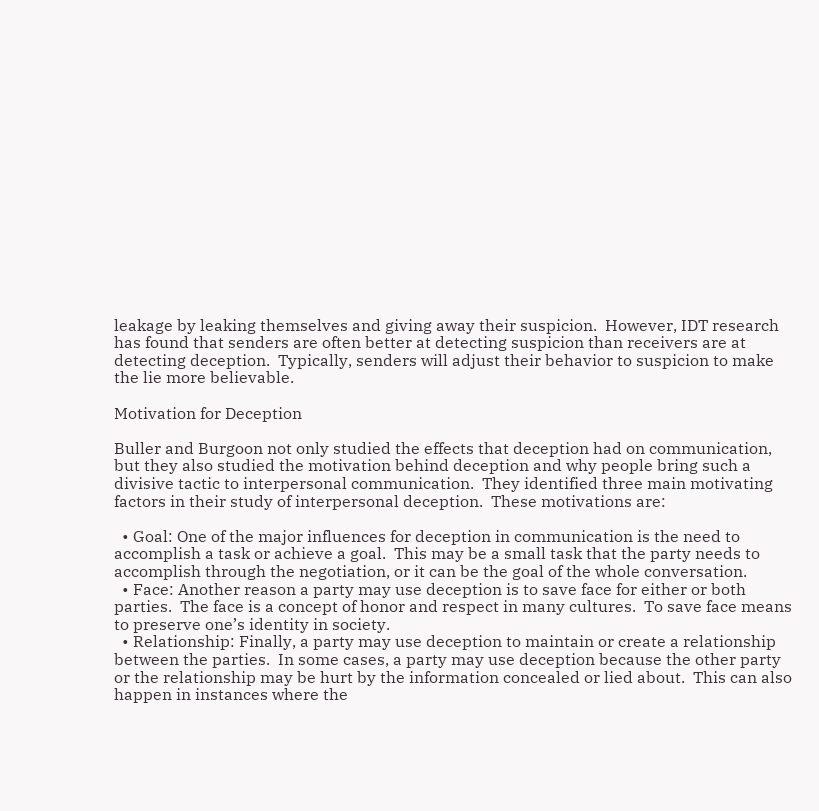leakage by leaking themselves and giving away their suspicion.  However, IDT research has found that senders are often better at detecting suspicion than receivers are at detecting deception.  Typically, senders will adjust their behavior to suspicion to make the lie more believable.

Motivation for Deception

Buller and Burgoon not only studied the effects that deception had on communication, but they also studied the motivation behind deception and why people bring such a divisive tactic to interpersonal communication.  They identified three main motivating factors in their study of interpersonal deception.  These motivations are:

  • Goal: One of the major influences for deception in communication is the need to accomplish a task or achieve a goal.  This may be a small task that the party needs to accomplish through the negotiation, or it can be the goal of the whole conversation.
  • Face: Another reason a party may use deception is to save face for either or both parties.  The face is a concept of honor and respect in many cultures.  To save face means to preserve one’s identity in society.
  • Relationship: Finally, a party may use deception to maintain or create a relationship between the parties.  In some cases, a party may use deception because the other party or the relationship may be hurt by the information concealed or lied about.  This can also happen in instances where the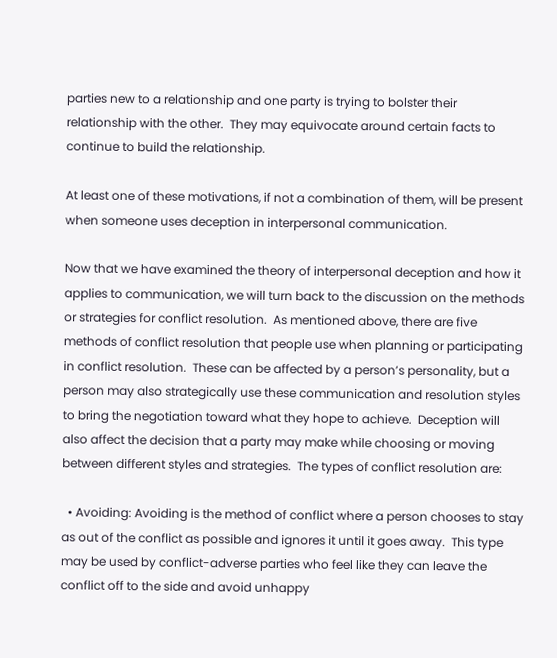parties new to a relationship and one party is trying to bolster their relationship with the other.  They may equivocate around certain facts to continue to build the relationship.

At least one of these motivations, if not a combination of them, will be present when someone uses deception in interpersonal communication.

Now that we have examined the theory of interpersonal deception and how it applies to communication, we will turn back to the discussion on the methods or strategies for conflict resolution.  As mentioned above, there are five methods of conflict resolution that people use when planning or participating in conflict resolution.  These can be affected by a person’s personality, but a person may also strategically use these communication and resolution styles to bring the negotiation toward what they hope to achieve.  Deception will also affect the decision that a party may make while choosing or moving between different styles and strategies.  The types of conflict resolution are:

  • Avoiding: Avoiding is the method of conflict where a person chooses to stay as out of the conflict as possible and ignores it until it goes away.  This type may be used by conflict-adverse parties who feel like they can leave the conflict off to the side and avoid unhappy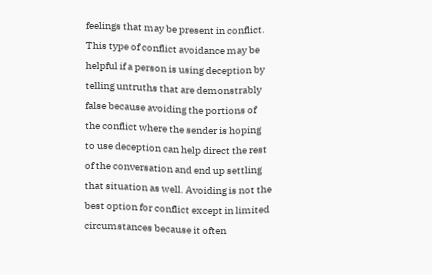feelings that may be present in conflict.  This type of conflict avoidance may be helpful if a person is using deception by telling untruths that are demonstrably false because avoiding the portions of the conflict where the sender is hoping to use deception can help direct the rest of the conversation and end up settling that situation as well. Avoiding is not the best option for conflict except in limited circumstances because it often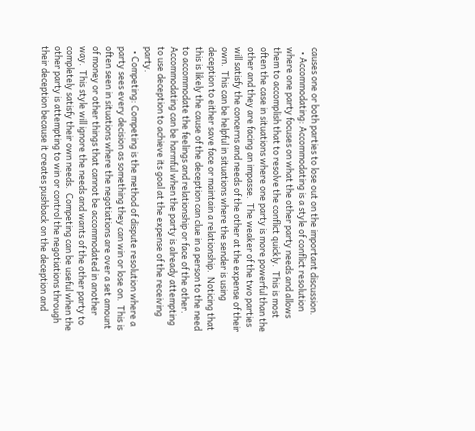causes one or both parties to lose out on the important discussion.
  • Accommodating: Accommodating is a style of conflict resolution where one party focuses on what the other party needs and allows them to accomplish that to resolve the conflict quickly.  This is most often the case in situations where one party is more powerful than the other and they are facing an impasse.  The weaker of the two parties will satisfy the concerns and needs of the other at the expense of their own.  This can be helpful in situations where the sender is using deception to either save face or maintain a relationship.  Noticing that this is likely the cause of the deception can clue in a person to the need to accommodate the feelings and relationship or face of the other.  Accommodating can be harmful when the party is already attempting to use deception to achieve its goal at the expense of the receiving party.
  • Competing: Competing is the method of dispute resolution where a party sees every decision as something they can win or lose on.  This is often seen in situations where the negotiations are over a set amount of money or other things that cannot be accommodated in another way.  This style will ignore the needs and wants of the other party to completely satisfy their own needs.  Competing can be useful when the other party is attempting to win or control the negotiations through their deception because it creates pushback on the deception and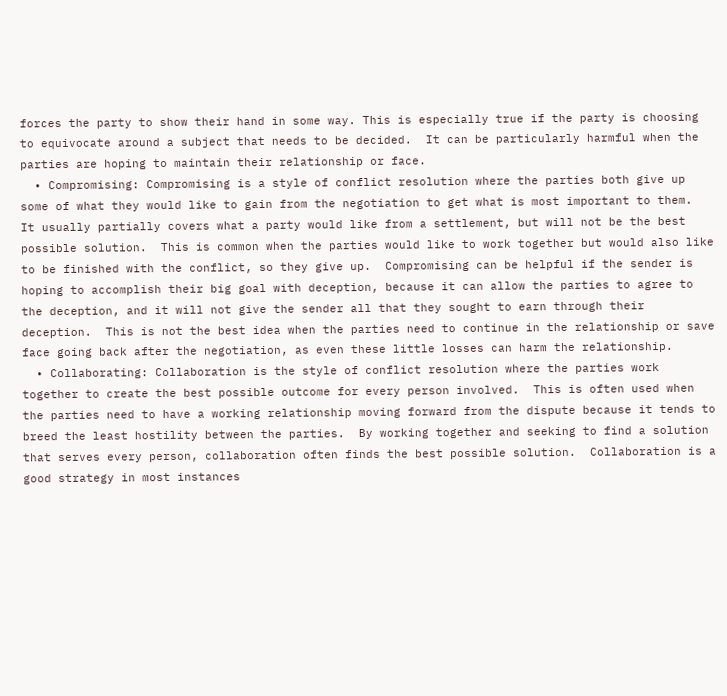forces the party to show their hand in some way. This is especially true if the party is choosing to equivocate around a subject that needs to be decided.  It can be particularly harmful when the parties are hoping to maintain their relationship or face.
  • Compromising: Compromising is a style of conflict resolution where the parties both give up some of what they would like to gain from the negotiation to get what is most important to them.  It usually partially covers what a party would like from a settlement, but will not be the best possible solution.  This is common when the parties would like to work together but would also like to be finished with the conflict, so they give up.  Compromising can be helpful if the sender is hoping to accomplish their big goal with deception, because it can allow the parties to agree to the deception, and it will not give the sender all that they sought to earn through their deception.  This is not the best idea when the parties need to continue in the relationship or save face going back after the negotiation, as even these little losses can harm the relationship.
  • Collaborating: Collaboration is the style of conflict resolution where the parties work together to create the best possible outcome for every person involved.  This is often used when the parties need to have a working relationship moving forward from the dispute because it tends to breed the least hostility between the parties.  By working together and seeking to find a solution that serves every person, collaboration often finds the best possible solution.  Collaboration is a good strategy in most instances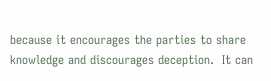because it encourages the parties to share knowledge and discourages deception.  It can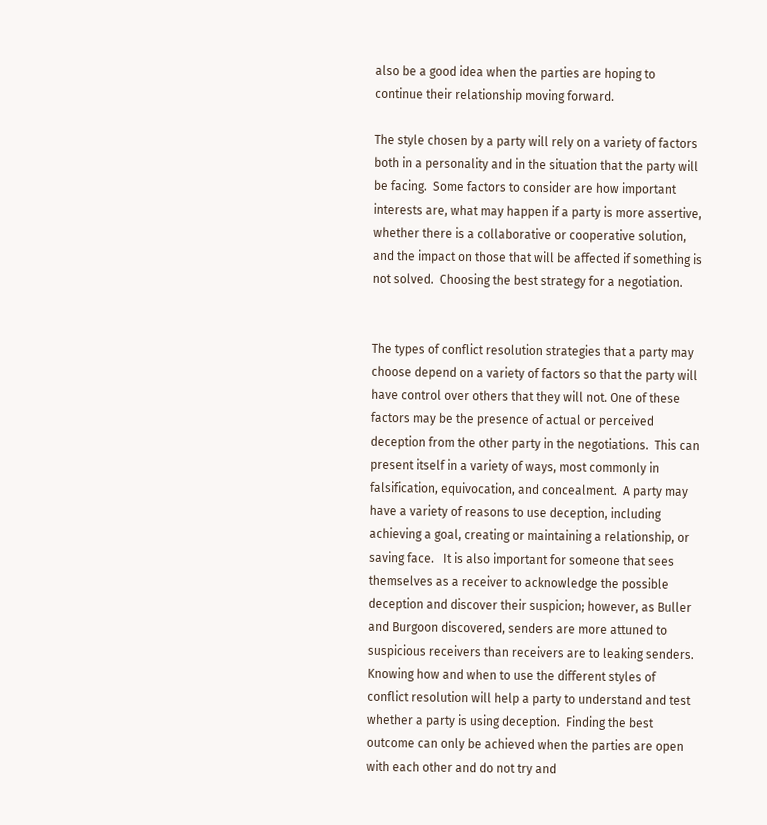also be a good idea when the parties are hoping to continue their relationship moving forward.

The style chosen by a party will rely on a variety of factors both in a personality and in the situation that the party will be facing.  Some factors to consider are how important interests are, what may happen if a party is more assertive, whether there is a collaborative or cooperative solution, and the impact on those that will be affected if something is not solved.  Choosing the best strategy for a negotiation.


The types of conflict resolution strategies that a party may choose depend on a variety of factors so that the party will have control over others that they will not. One of these factors may be the presence of actual or perceived deception from the other party in the negotiations.  This can present itself in a variety of ways, most commonly in falsification, equivocation, and concealment.  A party may have a variety of reasons to use deception, including achieving a goal, creating or maintaining a relationship, or saving face.   It is also important for someone that sees themselves as a receiver to acknowledge the possible deception and discover their suspicion; however, as Buller and Burgoon discovered, senders are more attuned to suspicious receivers than receivers are to leaking senders.  Knowing how and when to use the different styles of conflict resolution will help a party to understand and test whether a party is using deception.  Finding the best outcome can only be achieved when the parties are open with each other and do not try and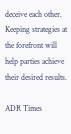deceive each other.  Keeping strategies at the forefront will help parties achieve their desired results.

ADR Times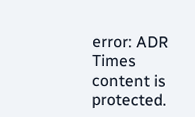error: ADR Times content is protected.